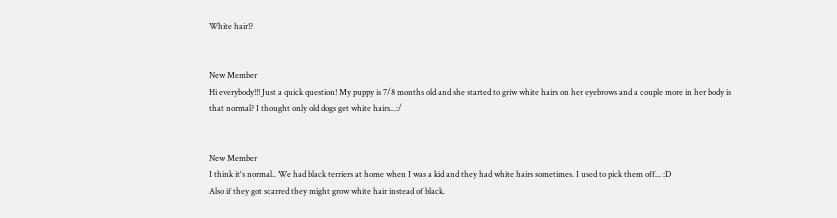White hair!?


New Member
Hi everybody!!! Just a quick question! My puppy is 7/8 months old and she started to griw white hairs on her eyebrows and a couple more in her body is that normal? I thought only old dogs get white hairs...:/


New Member
I think it's normal.. We had black terriers at home when I was a kid and they had white hairs sometimes. I used to pick them off... :D
Also if they got scarred they might grow white hair instead of black.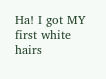Ha! I got MY first white hairs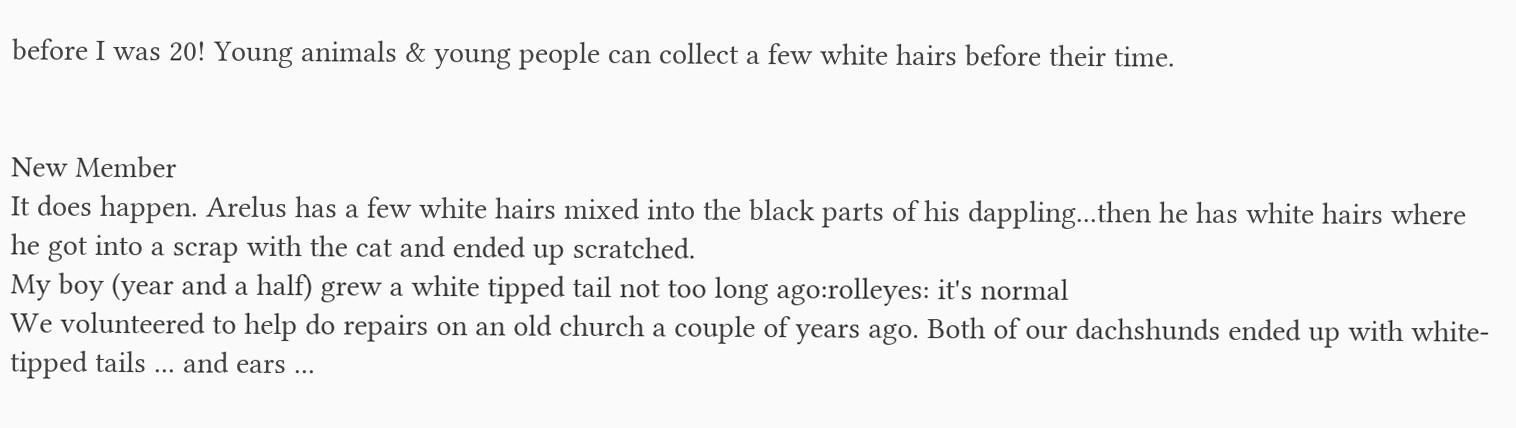before I was 20! Young animals & young people can collect a few white hairs before their time.


New Member
It does happen. Arelus has a few white hairs mixed into the black parts of his dappling...then he has white hairs where he got into a scrap with the cat and ended up scratched.
My boy (year and a half) grew a white tipped tail not too long ago:rolleyes: it's normal
We volunteered to help do repairs on an old church a couple of years ago. Both of our dachshunds ended up with white-tipped tails ... and ears ...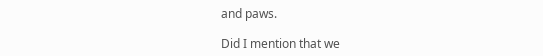and paws.

Did I mention that we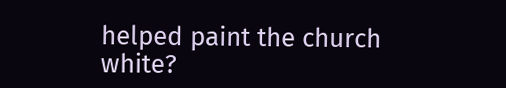helped paint the church white?